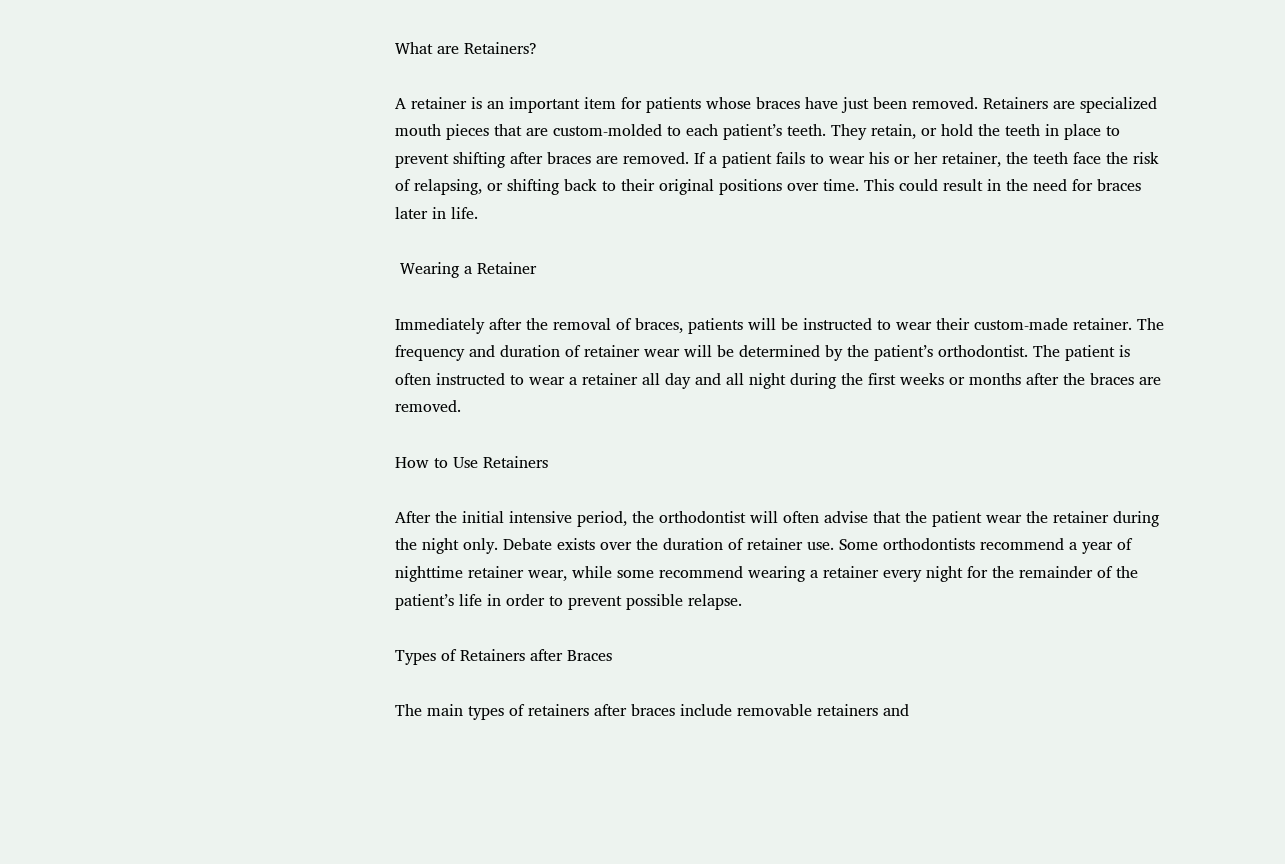What are Retainers?

A retainer is an important item for patients whose braces have just been removed. Retainers are specialized mouth pieces that are custom-molded to each patient’s teeth. They retain, or hold the teeth in place to prevent shifting after braces are removed. If a patient fails to wear his or her retainer, the teeth face the risk of relapsing, or shifting back to their original positions over time. This could result in the need for braces later in life.

 Wearing a Retainer

Immediately after the removal of braces, patients will be instructed to wear their custom-made retainer. The frequency and duration of retainer wear will be determined by the patient’s orthodontist. The patient is often instructed to wear a retainer all day and all night during the first weeks or months after the braces are removed.

How to Use Retainers

After the initial intensive period, the orthodontist will often advise that the patient wear the retainer during the night only. Debate exists over the duration of retainer use. Some orthodontists recommend a year of nighttime retainer wear, while some recommend wearing a retainer every night for the remainder of the patient’s life in order to prevent possible relapse.

Types of Retainers after Braces

The main types of retainers after braces include removable retainers and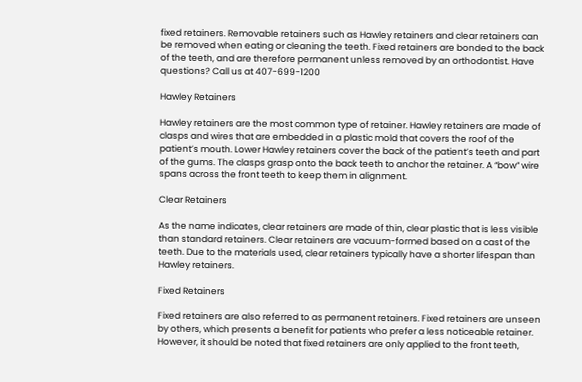fixed retainers. Removable retainers such as Hawley retainers and clear retainers can be removed when eating or cleaning the teeth. Fixed retainers are bonded to the back of the teeth, and are therefore permanent unless removed by an orthodontist. Have questions? Call us at 407-699-1200

Hawley Retainers

Hawley retainers are the most common type of retainer. Hawley retainers are made of clasps and wires that are embedded in a plastic mold that covers the roof of the patient’s mouth. Lower Hawley retainers cover the back of the patient’s teeth and part of the gums. The clasps grasp onto the back teeth to anchor the retainer. A “bow” wire spans across the front teeth to keep them in alignment.

Clear Retainers

As the name indicates, clear retainers are made of thin, clear plastic that is less visible than standard retainers. Clear retainers are vacuum-formed based on a cast of the teeth. Due to the materials used, clear retainers typically have a shorter lifespan than Hawley retainers.

Fixed Retainers

Fixed retainers are also referred to as permanent retainers. Fixed retainers are unseen by others, which presents a benefit for patients who prefer a less noticeable retainer. However, it should be noted that fixed retainers are only applied to the front teeth,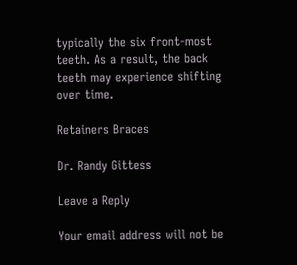typically the six front-most teeth. As a result, the back teeth may experience shifting over time.

Retainers Braces

Dr. Randy Gittess

Leave a Reply

Your email address will not be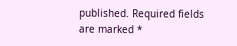published. Required fields are marked *